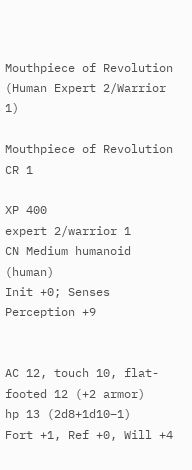Mouthpiece of Revolution (Human Expert 2/Warrior 1)

Mouthpiece of Revolution CR 1

XP 400
expert 2/warrior 1
CN Medium humanoid (human)
Init +0; Senses Perception +9


AC 12, touch 10, flat-footed 12 (+2 armor)
hp 13 (2d8+1d10–1)
Fort +1, Ref +0, Will +4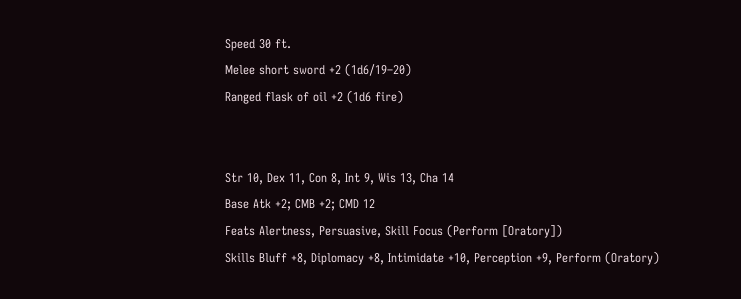Speed 30 ft.
Melee short sword +2 (1d6/19–20)
Ranged flask of oil +2 (1d6 fire)


Str 10, Dex 11, Con 8, Int 9, Wis 13, Cha 14
Base Atk +2; CMB +2; CMD 12
Feats Alertness, Persuasive, Skill Focus (Perform [Oratory])
Skills Bluff +8, Diplomacy +8, Intimidate +10, Perception +9, Perform (Oratory)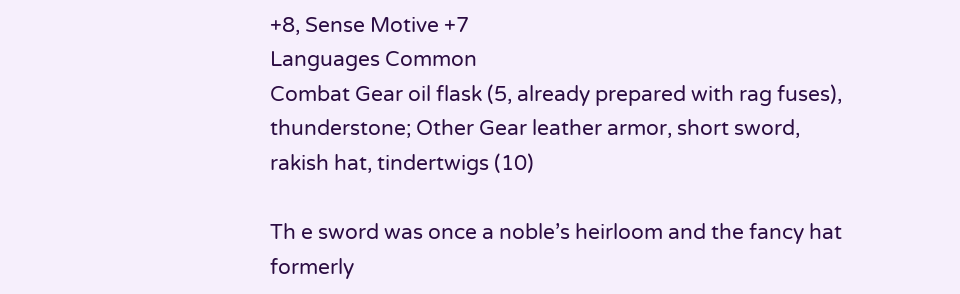+8, Sense Motive +7
Languages Common
Combat Gear oil flask (5, already prepared with rag fuses), thunderstone; Other Gear leather armor, short sword, rakish hat, tindertwigs (10)

Th e sword was once a noble’s heirloom and the fancy hat formerly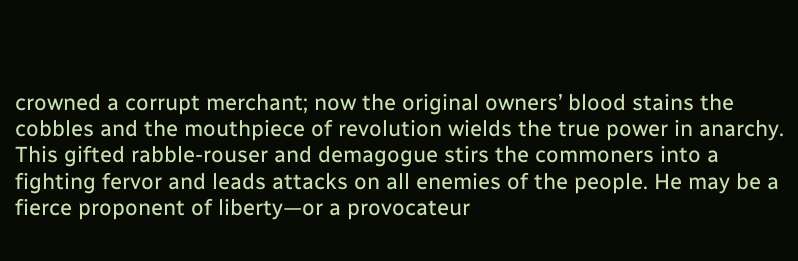crowned a corrupt merchant; now the original owners’ blood stains the cobbles and the mouthpiece of revolution wields the true power in anarchy. This gifted rabble-rouser and demagogue stirs the commoners into a fighting fervor and leads attacks on all enemies of the people. He may be a fierce proponent of liberty—or a provocateur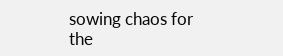sowing chaos for the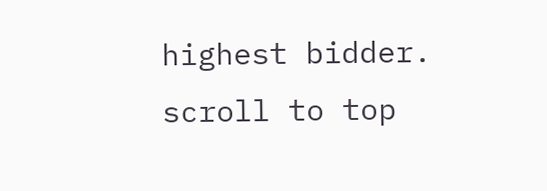highest bidder.
scroll to top